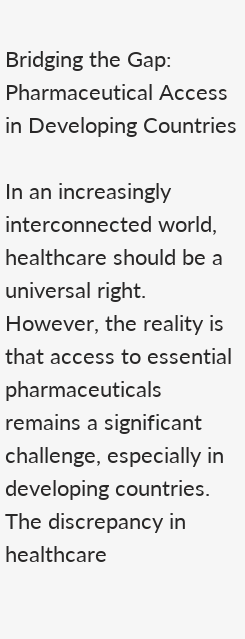Bridging the Gap: Pharmaceutical Access in Developing Countries

In an increasingly interconnected world, healthcare should be a universal right. However, the reality is that access to essential pharmaceuticals remains a significant challenge, especially in developing countries. The discrepancy in healthcare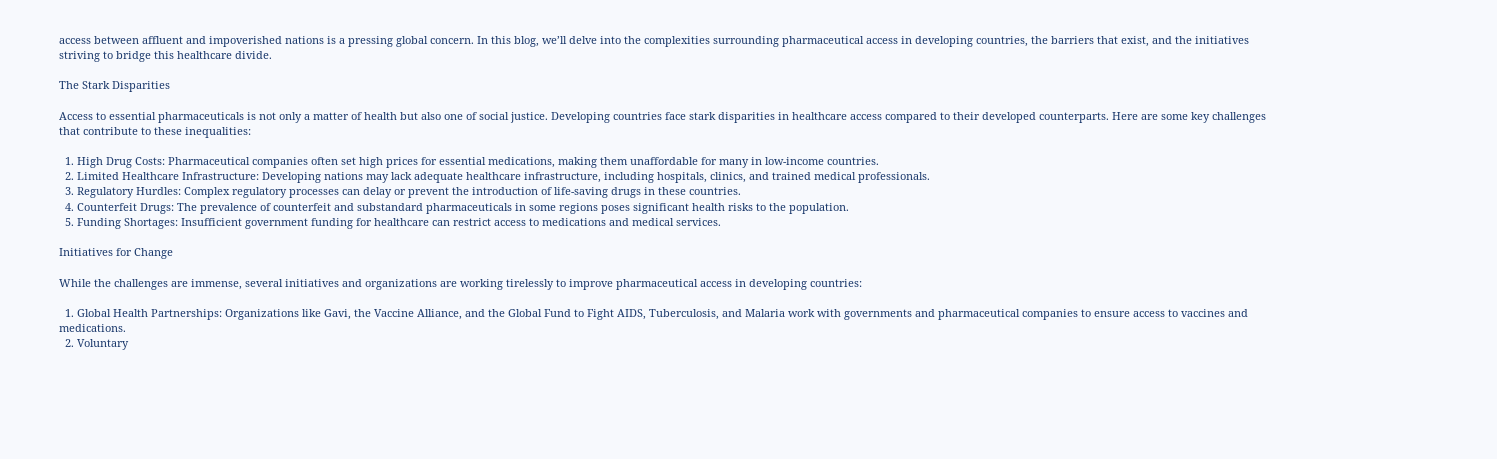access between affluent and impoverished nations is a pressing global concern. In this blog, we’ll delve into the complexities surrounding pharmaceutical access in developing countries, the barriers that exist, and the initiatives striving to bridge this healthcare divide.

The Stark Disparities

Access to essential pharmaceuticals is not only a matter of health but also one of social justice. Developing countries face stark disparities in healthcare access compared to their developed counterparts. Here are some key challenges that contribute to these inequalities:

  1. High Drug Costs: Pharmaceutical companies often set high prices for essential medications, making them unaffordable for many in low-income countries.
  2. Limited Healthcare Infrastructure: Developing nations may lack adequate healthcare infrastructure, including hospitals, clinics, and trained medical professionals.
  3. Regulatory Hurdles: Complex regulatory processes can delay or prevent the introduction of life-saving drugs in these countries.
  4. Counterfeit Drugs: The prevalence of counterfeit and substandard pharmaceuticals in some regions poses significant health risks to the population.
  5. Funding Shortages: Insufficient government funding for healthcare can restrict access to medications and medical services.

Initiatives for Change

While the challenges are immense, several initiatives and organizations are working tirelessly to improve pharmaceutical access in developing countries:

  1. Global Health Partnerships: Organizations like Gavi, the Vaccine Alliance, and the Global Fund to Fight AIDS, Tuberculosis, and Malaria work with governments and pharmaceutical companies to ensure access to vaccines and medications.
  2. Voluntary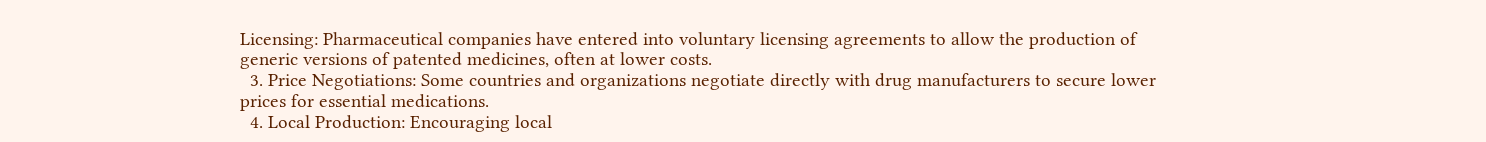Licensing: Pharmaceutical companies have entered into voluntary licensing agreements to allow the production of generic versions of patented medicines, often at lower costs.
  3. Price Negotiations: Some countries and organizations negotiate directly with drug manufacturers to secure lower prices for essential medications.
  4. Local Production: Encouraging local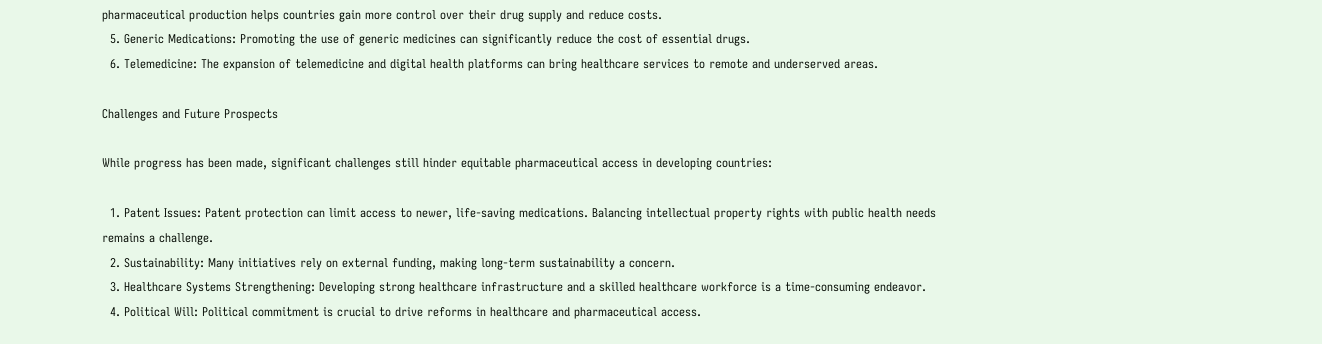pharmaceutical production helps countries gain more control over their drug supply and reduce costs.
  5. Generic Medications: Promoting the use of generic medicines can significantly reduce the cost of essential drugs.
  6. Telemedicine: The expansion of telemedicine and digital health platforms can bring healthcare services to remote and underserved areas.

Challenges and Future Prospects

While progress has been made, significant challenges still hinder equitable pharmaceutical access in developing countries:

  1. Patent Issues: Patent protection can limit access to newer, life-saving medications. Balancing intellectual property rights with public health needs remains a challenge.
  2. Sustainability: Many initiatives rely on external funding, making long-term sustainability a concern.
  3. Healthcare Systems Strengthening: Developing strong healthcare infrastructure and a skilled healthcare workforce is a time-consuming endeavor.
  4. Political Will: Political commitment is crucial to drive reforms in healthcare and pharmaceutical access.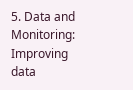5. Data and Monitoring: Improving data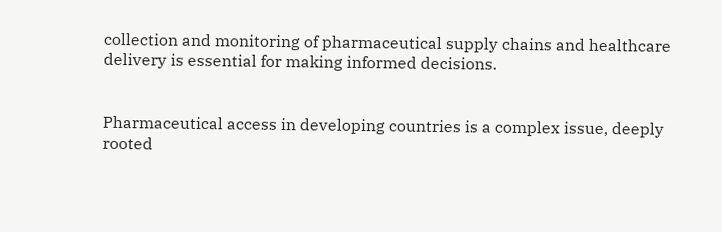collection and monitoring of pharmaceutical supply chains and healthcare delivery is essential for making informed decisions.


Pharmaceutical access in developing countries is a complex issue, deeply rooted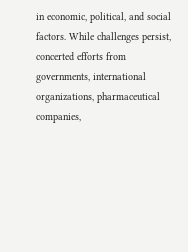in economic, political, and social factors. While challenges persist, concerted efforts from governments, international organizations, pharmaceutical companies,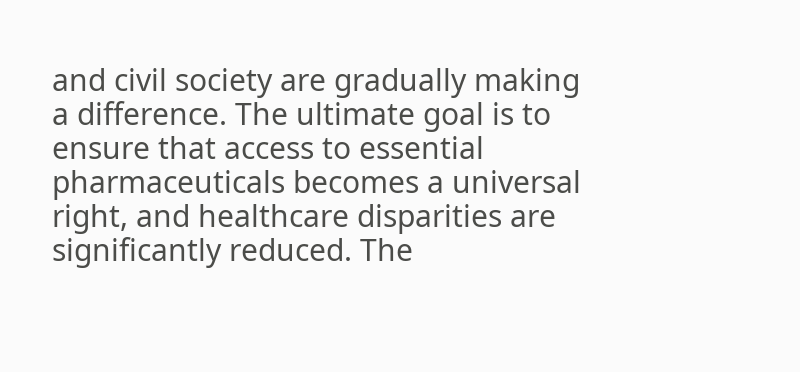and civil society are gradually making a difference. The ultimate goal is to ensure that access to essential pharmaceuticals becomes a universal right, and healthcare disparities are significantly reduced. The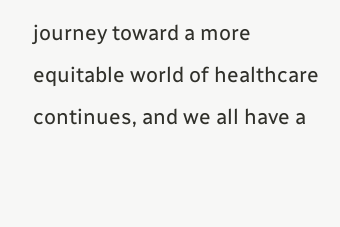journey toward a more equitable world of healthcare continues, and we all have a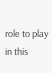role to play in this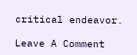critical endeavor.

Leave A Comment